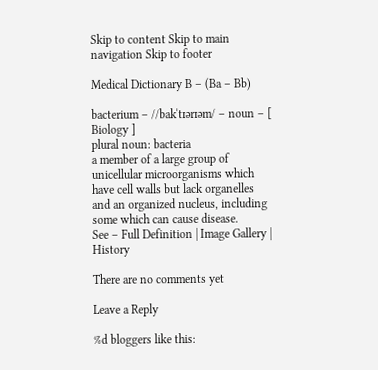Skip to content Skip to main navigation Skip to footer

Medical Dictionary B – (Ba – Bb)

bacterium – //bakˈtɪərɪəm/ – noun – [ Biology ]
plural noun: bacteria
a member of a large group of unicellular microorganisms which have cell walls but lack organelles and an organized nucleus, including some which can cause disease.
See – Full Definition | Image Gallery | History

There are no comments yet

Leave a Reply

%d bloggers like this: